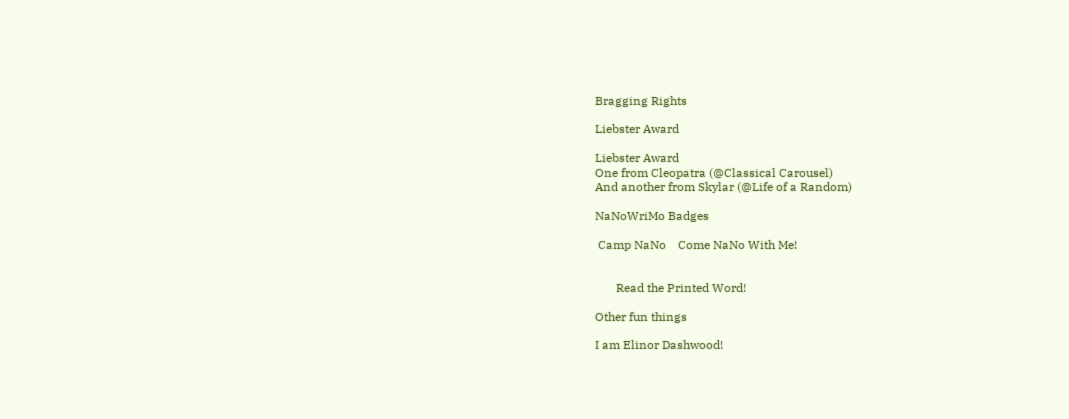Bragging Rights

Liebster Award

Liebster Award
One from Cleopatra (@Classical Carousel)
And another from Skylar (@Life of a Random)

NaNoWriMo Badges

 Camp NaNo    Come NaNo With Me!


       Read the Printed Word!

Other fun things

I am Elinor Dashwood!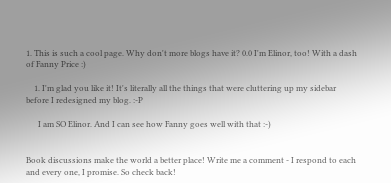1. This is such a cool page. Why don't more blogs have it? 0.0 I'm Elinor, too! With a dash of Fanny Price :)

    1. I'm glad you like it! It's literally all the things that were cluttering up my sidebar before I redesigned my blog. :-P

      I am SO Elinor. And I can see how Fanny goes well with that :-)


Book discussions make the world a better place! Write me a comment - I respond to each and every one, I promise. So check back!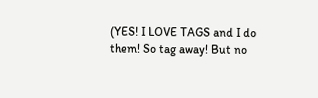(YES! I LOVE TAGS and I do them! So tag away! But no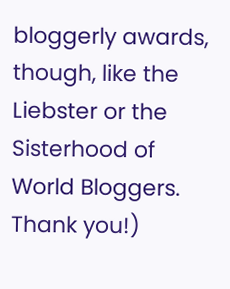bloggerly awards, though, like the Liebster or the Sisterhood of World Bloggers. Thank you!)